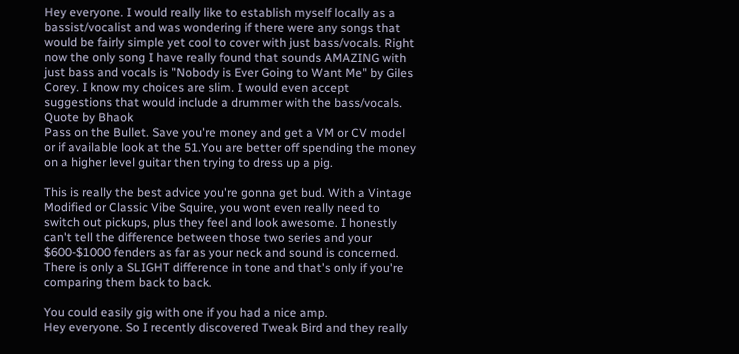Hey everyone. I would really like to establish myself locally as a bassist/vocalist and was wondering if there were any songs that would be fairly simple yet cool to cover with just bass/vocals. Right now the only song I have really found that sounds AMAZING with just bass and vocals is "Nobody is Ever Going to Want Me" by Giles Corey. I know my choices are slim. I would even accept suggestions that would include a drummer with the bass/vocals.
Quote by Bhaok
Pass on the Bullet. Save you're money and get a VM or CV model or if available look at the 51.You are better off spending the money on a higher level guitar then trying to dress up a pig.

This is really the best advice you're gonna get bud. With a Vintage Modified or Classic Vibe Squire, you wont even really need to switch out pickups, plus they feel and look awesome. I honestly can't tell the difference between those two series and your $600-$1000 fenders as far as your neck and sound is concerned. There is only a SLIGHT difference in tone and that's only if you're comparing them back to back.

You could easily gig with one if you had a nice amp.
Hey everyone. So I recently discovered Tweak Bird and they really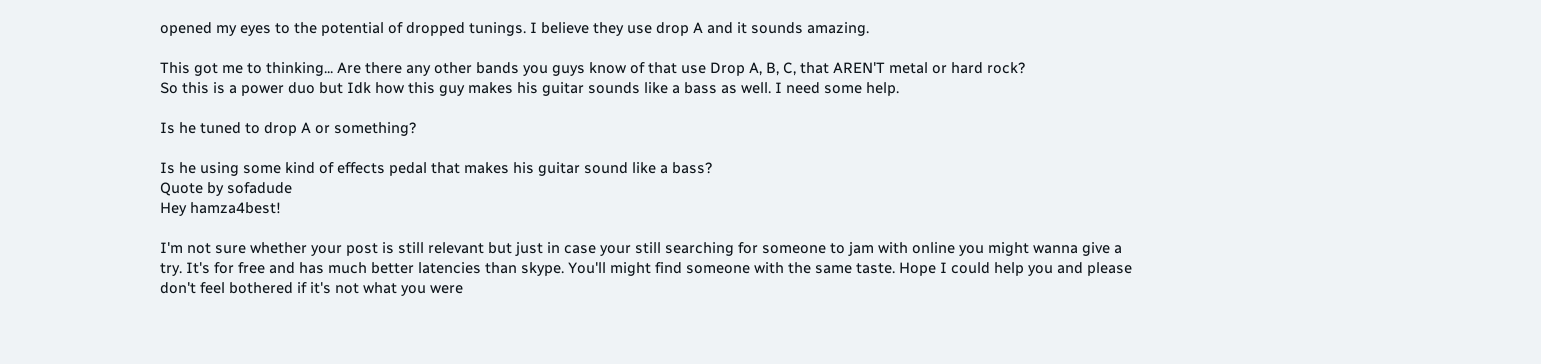opened my eyes to the potential of dropped tunings. I believe they use drop A and it sounds amazing.

This got me to thinking... Are there any other bands you guys know of that use Drop A, B, C, that AREN'T metal or hard rock?
So this is a power duo but Idk how this guy makes his guitar sounds like a bass as well. I need some help.

Is he tuned to drop A or something?

Is he using some kind of effects pedal that makes his guitar sound like a bass?
Quote by sofadude
Hey hamza4best!

I'm not sure whether your post is still relevant but just in case your still searching for someone to jam with online you might wanna give a try. It's for free and has much better latencies than skype. You'll might find someone with the same taste. Hope I could help you and please don't feel bothered if it's not what you were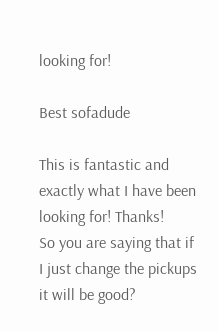looking for!

Best sofadude

This is fantastic and exactly what I have been looking for! Thanks!
So you are saying that if I just change the pickups it will be good?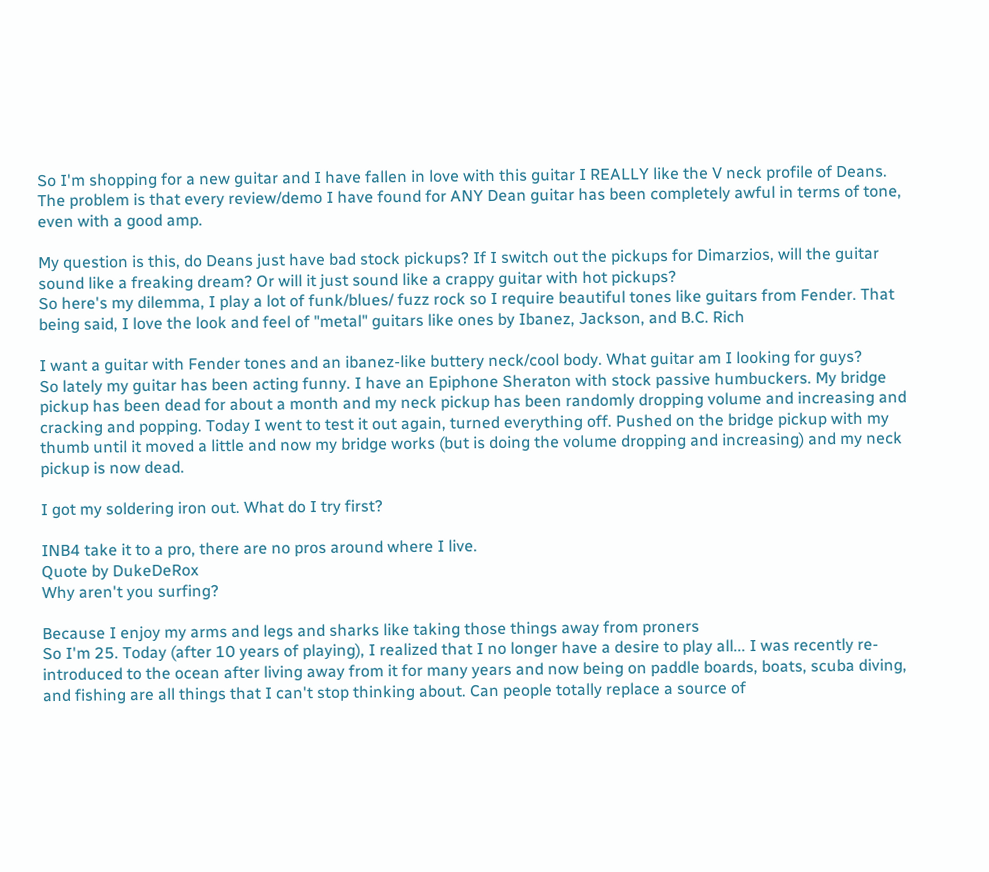So I'm shopping for a new guitar and I have fallen in love with this guitar I REALLY like the V neck profile of Deans. The problem is that every review/demo I have found for ANY Dean guitar has been completely awful in terms of tone, even with a good amp.

My question is this, do Deans just have bad stock pickups? If I switch out the pickups for Dimarzios, will the guitar sound like a freaking dream? Or will it just sound like a crappy guitar with hot pickups?
So here's my dilemma, I play a lot of funk/blues/ fuzz rock so I require beautiful tones like guitars from Fender. That being said, I love the look and feel of "metal" guitars like ones by Ibanez, Jackson, and B.C. Rich

I want a guitar with Fender tones and an ibanez-like buttery neck/cool body. What guitar am I looking for guys?
So lately my guitar has been acting funny. I have an Epiphone Sheraton with stock passive humbuckers. My bridge pickup has been dead for about a month and my neck pickup has been randomly dropping volume and increasing and cracking and popping. Today I went to test it out again, turned everything off. Pushed on the bridge pickup with my thumb until it moved a little and now my bridge works (but is doing the volume dropping and increasing) and my neck pickup is now dead.

I got my soldering iron out. What do I try first?

INB4 take it to a pro, there are no pros around where I live.
Quote by DukeDeRox
Why aren't you surfing?

Because I enjoy my arms and legs and sharks like taking those things away from proners
So I'm 25. Today (after 10 years of playing), I realized that I no longer have a desire to play all... I was recently re-introduced to the ocean after living away from it for many years and now being on paddle boards, boats, scuba diving, and fishing are all things that I can't stop thinking about. Can people totally replace a source of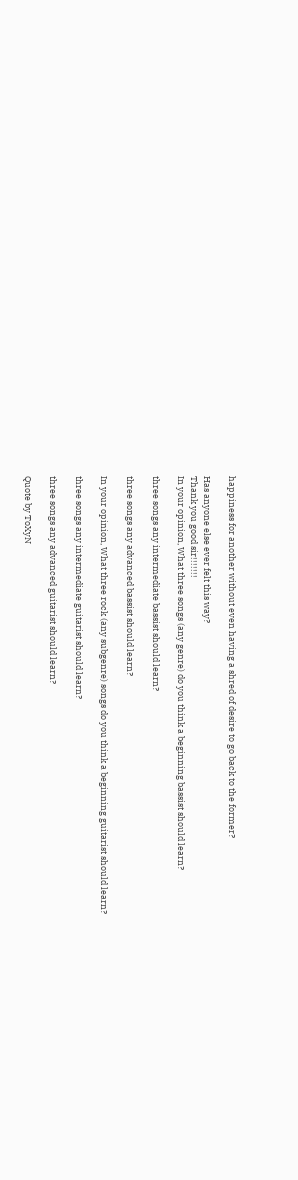happiness for another without even having a shred of desire to go back to the former?

Has anyone else ever felt this way?
Thank you good sir!!!!!!!
In your opinion, What three songs (any genre) do you think a beginning bassist should learn?

three songs any intermediate bassist should learn?

three songs any advanced bassist should learn?

In your opinion, What three rock (any subgenre) songs do you think a beginning guitarist should learn?

three songs any intermediate guitarist should learn?

three songs any advanced guitarist should learn?

Quote by ToXyN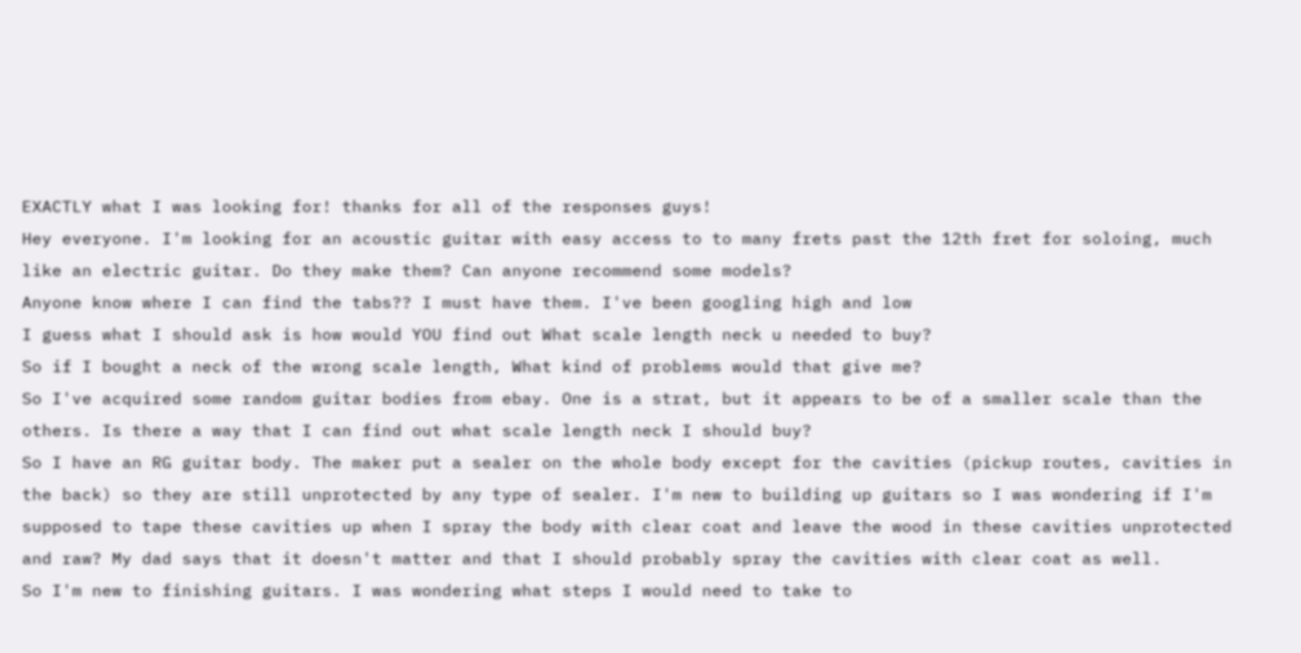EXACTLY what I was looking for! thanks for all of the responses guys!
Hey everyone. I'm looking for an acoustic guitar with easy access to to many frets past the 12th fret for soloing, much like an electric guitar. Do they make them? Can anyone recommend some models?
Anyone know where I can find the tabs?? I must have them. I've been googling high and low
I guess what I should ask is how would YOU find out What scale length neck u needed to buy?
So if I bought a neck of the wrong scale length, What kind of problems would that give me?
So I've acquired some random guitar bodies from ebay. One is a strat, but it appears to be of a smaller scale than the others. Is there a way that I can find out what scale length neck I should buy?
So I have an RG guitar body. The maker put a sealer on the whole body except for the cavities (pickup routes, cavities in the back) so they are still unprotected by any type of sealer. I'm new to building up guitars so I was wondering if I'm supposed to tape these cavities up when I spray the body with clear coat and leave the wood in these cavities unprotected and raw? My dad says that it doesn't matter and that I should probably spray the cavities with clear coat as well.
So I'm new to finishing guitars. I was wondering what steps I would need to take to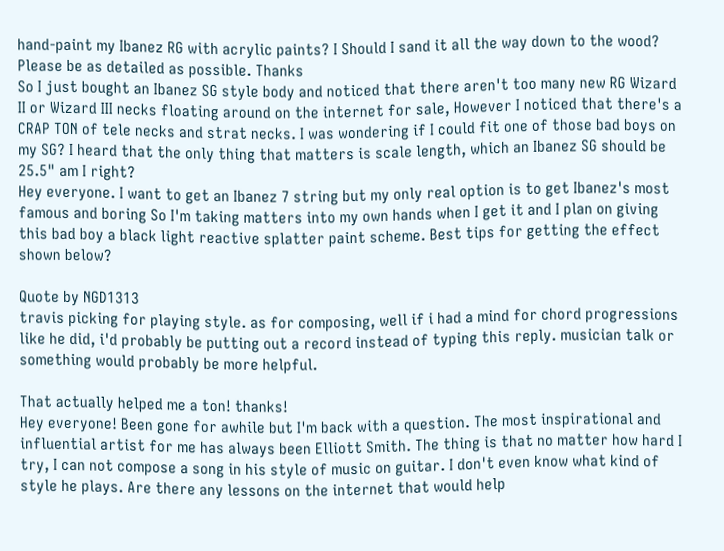hand-paint my Ibanez RG with acrylic paints? I Should I sand it all the way down to the wood? Please be as detailed as possible. Thanks
So I just bought an Ibanez SG style body and noticed that there aren't too many new RG Wizard II or Wizard III necks floating around on the internet for sale, However I noticed that there's a CRAP TON of tele necks and strat necks. I was wondering if I could fit one of those bad boys on my SG? I heard that the only thing that matters is scale length, which an Ibanez SG should be 25.5" am I right?
Hey everyone. I want to get an Ibanez 7 string but my only real option is to get Ibanez's most famous and boring So I'm taking matters into my own hands when I get it and I plan on giving this bad boy a black light reactive splatter paint scheme. Best tips for getting the effect shown below?

Quote by NGD1313
travis picking for playing style. as for composing, well if i had a mind for chord progressions like he did, i'd probably be putting out a record instead of typing this reply. musician talk or something would probably be more helpful.

That actually helped me a ton! thanks!
Hey everyone! Been gone for awhile but I'm back with a question. The most inspirational and influential artist for me has always been Elliott Smith. The thing is that no matter how hard I try, I can not compose a song in his style of music on guitar. I don't even know what kind of style he plays. Are there any lessons on the internet that would help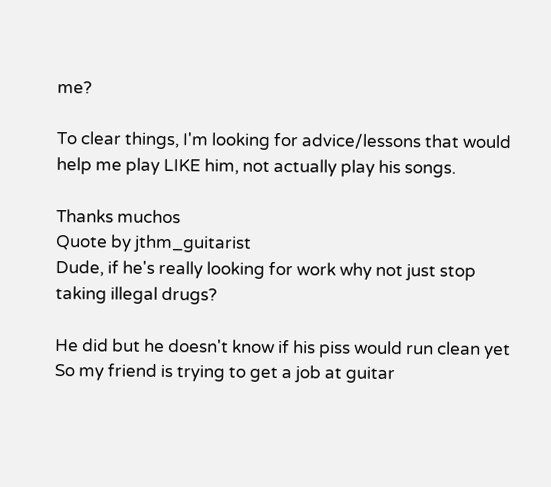me?

To clear things, I'm looking for advice/lessons that would help me play LIKE him, not actually play his songs.

Thanks muchos
Quote by jthm_guitarist
Dude, if he's really looking for work why not just stop taking illegal drugs?

He did but he doesn't know if his piss would run clean yet
So my friend is trying to get a job at guitar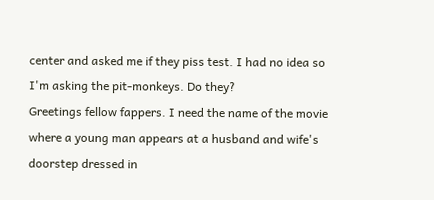center and asked me if they piss test. I had no idea so I'm asking the pit-monkeys. Do they?
Greetings fellow fappers. I need the name of the movie where a young man appears at a husband and wife's doorstep dressed in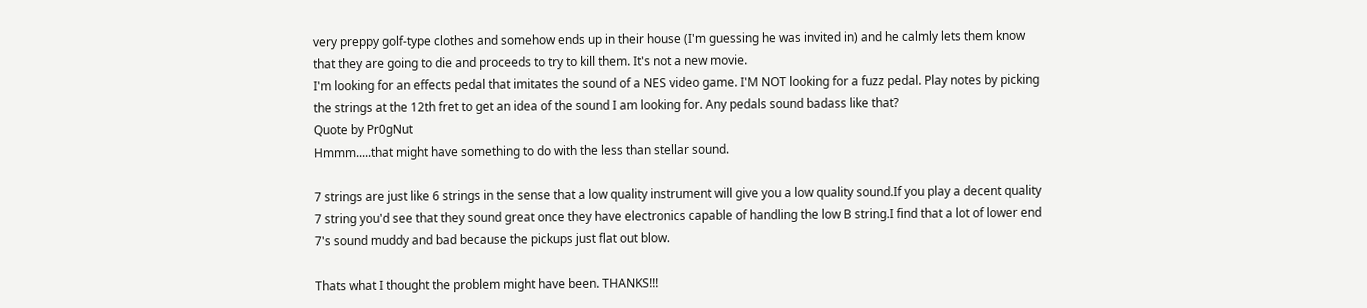very preppy golf-type clothes and somehow ends up in their house (I'm guessing he was invited in) and he calmly lets them know that they are going to die and proceeds to try to kill them. It's not a new movie.
I'm looking for an effects pedal that imitates the sound of a NES video game. I'M NOT looking for a fuzz pedal. Play notes by picking the strings at the 12th fret to get an idea of the sound I am looking for. Any pedals sound badass like that?
Quote by Pr0gNut
Hmmm.....that might have something to do with the less than stellar sound.

7 strings are just like 6 strings in the sense that a low quality instrument will give you a low quality sound.If you play a decent quality 7 string you'd see that they sound great once they have electronics capable of handling the low B string.I find that a lot of lower end 7's sound muddy and bad because the pickups just flat out blow.

Thats what I thought the problem might have been. THANKS!!!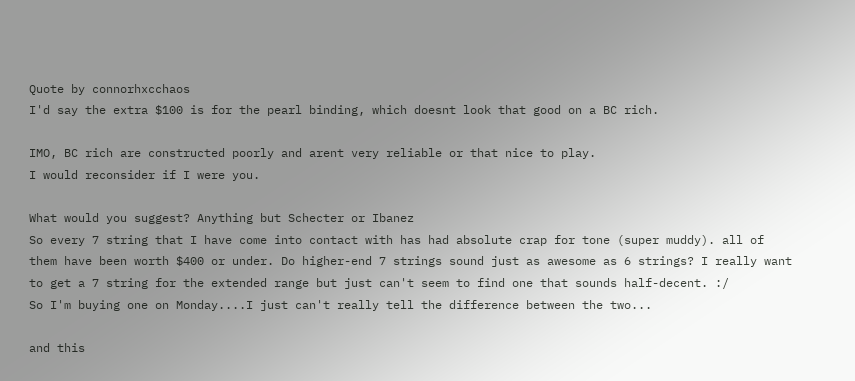Quote by connorhxcchaos
I'd say the extra $100 is for the pearl binding, which doesnt look that good on a BC rich.

IMO, BC rich are constructed poorly and arent very reliable or that nice to play.
I would reconsider if I were you.

What would you suggest? Anything but Schecter or Ibanez
So every 7 string that I have come into contact with has had absolute crap for tone (super muddy). all of them have been worth $400 or under. Do higher-end 7 strings sound just as awesome as 6 strings? I really want to get a 7 string for the extended range but just can't seem to find one that sounds half-decent. :/
So I'm buying one on Monday....I just can't really tell the difference between the two...

and this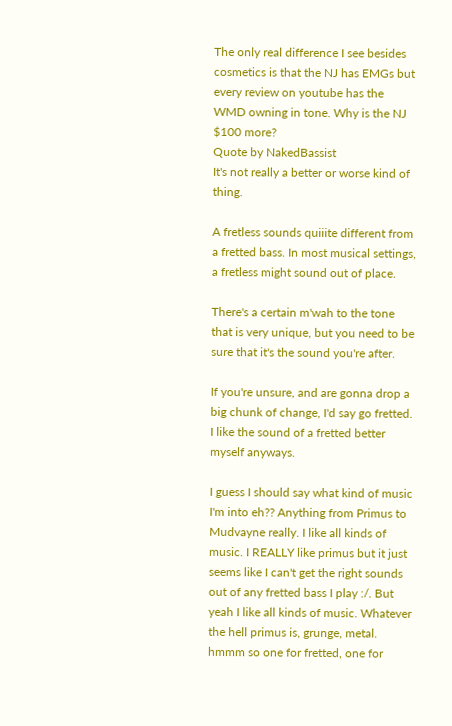The only real difference I see besides cosmetics is that the NJ has EMGs but every review on youtube has the WMD owning in tone. Why is the NJ $100 more?
Quote by NakedBassist
It's not really a better or worse kind of thing.

A fretless sounds quiiite different from a fretted bass. In most musical settings, a fretless might sound out of place.

There's a certain m'wah to the tone that is very unique, but you need to be sure that it's the sound you're after.

If you're unsure, and are gonna drop a big chunk of change, I'd say go fretted. I like the sound of a fretted better myself anyways.

I guess I should say what kind of music I'm into eh?? Anything from Primus to Mudvayne really. I like all kinds of music. I REALLY like primus but it just seems like I can't get the right sounds out of any fretted bass I play :/. But yeah I like all kinds of music. Whatever the hell primus is, grunge, metal.
hmmm so one for fretted, one for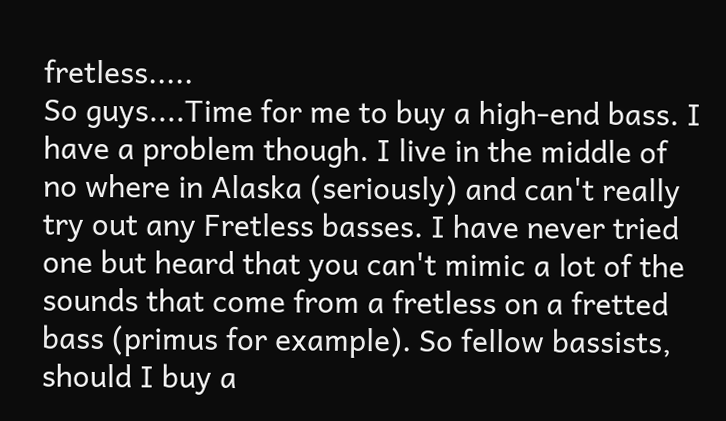fretless.....
So guys....Time for me to buy a high-end bass. I have a problem though. I live in the middle of no where in Alaska (seriously) and can't really try out any Fretless basses. I have never tried one but heard that you can't mimic a lot of the sounds that come from a fretless on a fretted bass (primus for example). So fellow bassists, should I buy a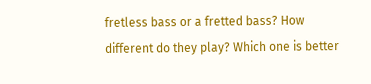fretless bass or a fretted bass? How different do they play? Which one is better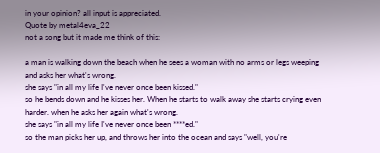in your opinion? all input is appreciated.
Quote by metal4eva_22
not a song but it made me think of this:

a man is walking down the beach when he sees a woman with no arms or legs weeping and asks her what's wrong.
she says "in all my life I've never once been kissed."
so he bends down and he kisses her. When he starts to walk away she starts crying even harder. when he asks her again what's wrong.
she says "in all my life I've never once been ****ed."
so the man picks her up, and throws her into the ocean and says "well, you're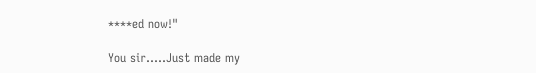****ed now!"

You sir.....Just made my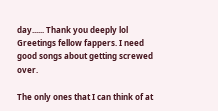day...... Thank you deeply lol
Greetings fellow fappers. I need good songs about getting screwed over.

The only ones that I can think of at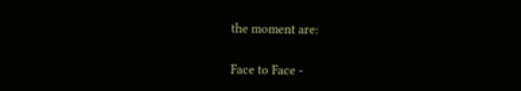the moment are:

Face to Face -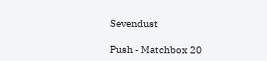Sevendust

Push - Matchbox 20